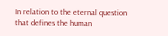In relation to the eternal question that defines the human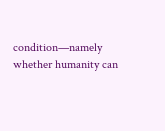condition—namely whether humanity can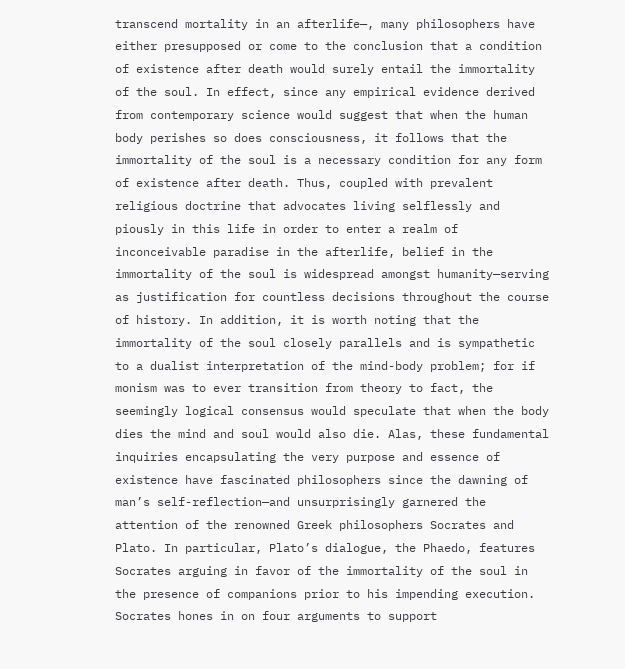transcend mortality in an afterlife—, many philosophers have either presupposed or come to the conclusion that a condition of existence after death would surely entail the immortality of the soul. In effect, since any empirical evidence derived from contemporary science would suggest that when the human body perishes so does consciousness, it follows that the immortality of the soul is a necessary condition for any form of existence after death. Thus, coupled with prevalent religious doctrine that advocates living selflessly and piously in this life in order to enter a realm of inconceivable paradise in the afterlife, belief in the immortality of the soul is widespread amongst humanity—serving as justification for countless decisions throughout the course of history. In addition, it is worth noting that the immortality of the soul closely parallels and is sympathetic to a dualist interpretation of the mind-body problem; for if monism was to ever transition from theory to fact, the seemingly logical consensus would speculate that when the body dies the mind and soul would also die. Alas, these fundamental inquiries encapsulating the very purpose and essence of existence have fascinated philosophers since the dawning of man’s self-reflection—and unsurprisingly garnered the attention of the renowned Greek philosophers Socrates and Plato. In particular, Plato’s dialogue, the Phaedo, features Socrates arguing in favor of the immortality of the soul in the presence of companions prior to his impending execution. Socrates hones in on four arguments to support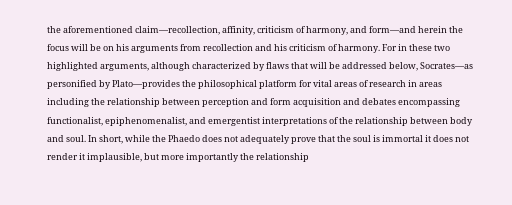the aforementioned claim—recollection, affinity, criticism of harmony, and form—and herein the focus will be on his arguments from recollection and his criticism of harmony. For in these two highlighted arguments, although characterized by flaws that will be addressed below, Socrates—as personified by Plato—provides the philosophical platform for vital areas of research in areas including the relationship between perception and form acquisition and debates encompassing functionalist, epiphenomenalist, and emergentist interpretations of the relationship between body and soul. In short, while the Phaedo does not adequately prove that the soul is immortal it does not render it implausible, but more importantly the relationship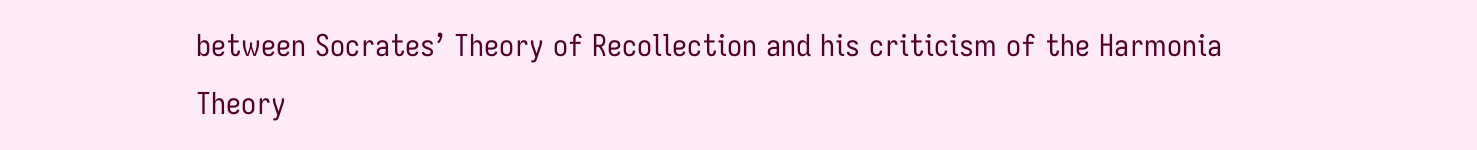between Socrates’ Theory of Recollection and his criticism of the Harmonia Theory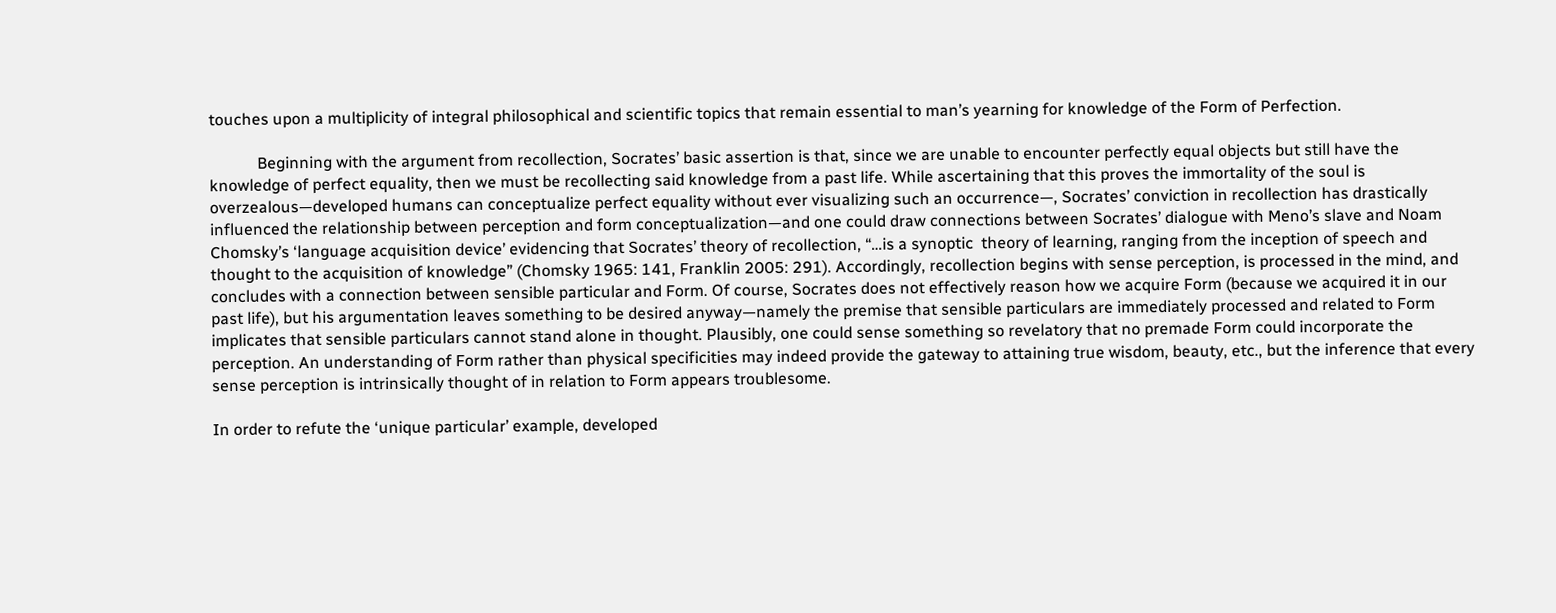touches upon a multiplicity of integral philosophical and scientific topics that remain essential to man’s yearning for knowledge of the Form of Perfection.

            Beginning with the argument from recollection, Socrates’ basic assertion is that, since we are unable to encounter perfectly equal objects but still have the knowledge of perfect equality, then we must be recollecting said knowledge from a past life. While ascertaining that this proves the immortality of the soul is overzealous—developed humans can conceptualize perfect equality without ever visualizing such an occurrence—, Socrates’ conviction in recollection has drastically influenced the relationship between perception and form conceptualization—and one could draw connections between Socrates’ dialogue with Meno’s slave and Noam Chomsky’s ‘language acquisition device’ evidencing that Socrates’ theory of recollection, “…is a synoptic  theory of learning, ranging from the inception of speech and thought to the acquisition of knowledge” (Chomsky 1965: 141, Franklin 2005: 291). Accordingly, recollection begins with sense perception, is processed in the mind, and concludes with a connection between sensible particular and Form. Of course, Socrates does not effectively reason how we acquire Form (because we acquired it in our past life), but his argumentation leaves something to be desired anyway—namely the premise that sensible particulars are immediately processed and related to Form implicates that sensible particulars cannot stand alone in thought. Plausibly, one could sense something so revelatory that no premade Form could incorporate the perception. An understanding of Form rather than physical specificities may indeed provide the gateway to attaining true wisdom, beauty, etc., but the inference that every sense perception is intrinsically thought of in relation to Form appears troublesome.

In order to refute the ‘unique particular’ example, developed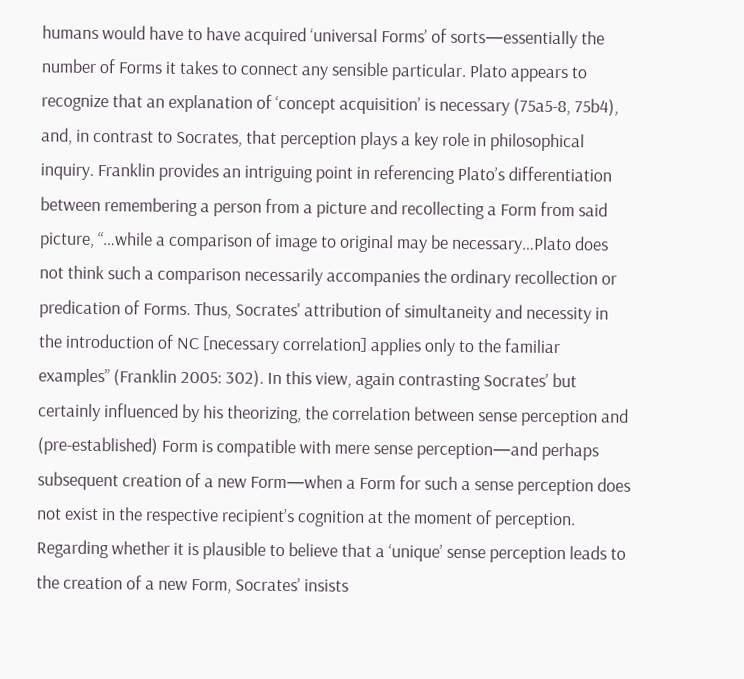humans would have to have acquired ‘universal Forms’ of sorts—essentially the number of Forms it takes to connect any sensible particular. Plato appears to recognize that an explanation of ‘concept acquisition’ is necessary (75a5-8, 75b4), and, in contrast to Socrates, that perception plays a key role in philosophical inquiry. Franklin provides an intriguing point in referencing Plato’s differentiation between remembering a person from a picture and recollecting a Form from said picture, “…while a comparison of image to original may be necessary…Plato does not think such a comparison necessarily accompanies the ordinary recollection or predication of Forms. Thus, Socrates' attribution of simultaneity and necessity in the introduction of NC [necessary correlation] applies only to the familiar examples” (Franklin 2005: 302). In this view, again contrasting Socrates’ but certainly influenced by his theorizing, the correlation between sense perception and (pre-established) Form is compatible with mere sense perception—and perhaps subsequent creation of a new Form—when a Form for such a sense perception does not exist in the respective recipient’s cognition at the moment of perception. Regarding whether it is plausible to believe that a ‘unique’ sense perception leads to the creation of a new Form, Socrates’ insists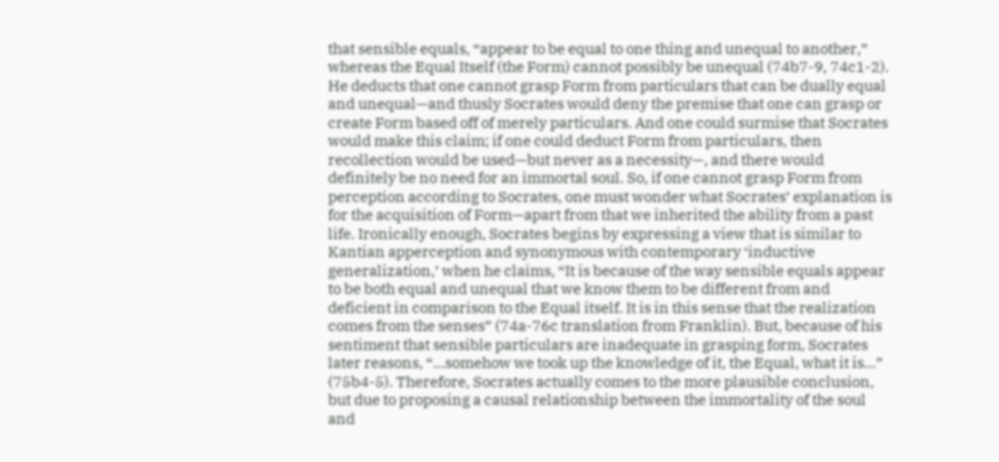that sensible equals, “appear to be equal to one thing and unequal to another,” whereas the Equal Itself (the Form) cannot possibly be unequal (74b7-9, 74c1-2). He deducts that one cannot grasp Form from particulars that can be dually equal and unequal—and thusly Socrates would deny the premise that one can grasp or create Form based off of merely particulars. And one could surmise that Socrates would make this claim; if one could deduct Form from particulars, then recollection would be used—but never as a necessity—, and there would definitely be no need for an immortal soul. So, if one cannot grasp Form from perception according to Socrates, one must wonder what Socrates’ explanation is for the acquisition of Form—apart from that we inherited the ability from a past life. Ironically enough, Socrates begins by expressing a view that is similar to Kantian apperception and synonymous with contemporary ‘inductive generalization,’ when he claims, “It is because of the way sensible equals appear to be both equal and unequal that we know them to be different from and deficient in comparison to the Equal itself. It is in this sense that the realization comes from the senses” (74a-76c translation from Franklin). But, because of his sentiment that sensible particulars are inadequate in grasping form, Socrates later reasons, “…somehow we took up the knowledge of it, the Equal, what it is…” (75b4-5). Therefore, Socrates actually comes to the more plausible conclusion, but due to proposing a causal relationship between the immortality of the soul and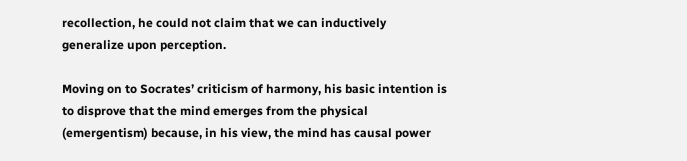recollection, he could not claim that we can inductively generalize upon perception.

Moving on to Socrates’ criticism of harmony, his basic intention is to disprove that the mind emerges from the physical (emergentism) because, in his view, the mind has causal power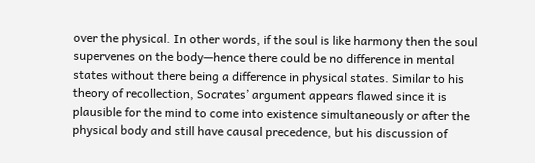over the physical. In other words, if the soul is like harmony then the soul supervenes on the body—hence there could be no difference in mental states without there being a difference in physical states. Similar to his theory of recollection, Socrates’ argument appears flawed since it is plausible for the mind to come into existence simultaneously or after the physical body and still have causal precedence, but his discussion of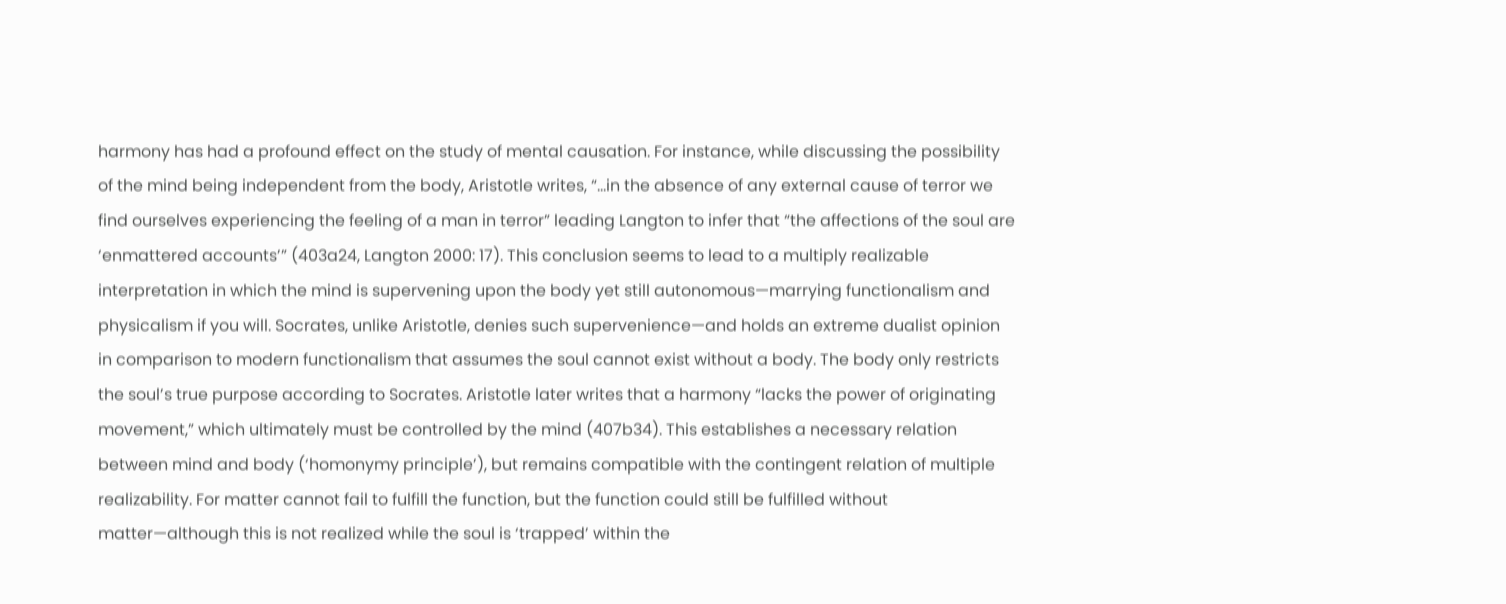harmony has had a profound effect on the study of mental causation. For instance, while discussing the possibility of the mind being independent from the body, Aristotle writes, “…in the absence of any external cause of terror we find ourselves experiencing the feeling of a man in terror” leading Langton to infer that “the affections of the soul are ‘enmattered accounts’” (403a24, Langton 2000: 17). This conclusion seems to lead to a multiply realizable interpretation in which the mind is supervening upon the body yet still autonomous—marrying functionalism and physicalism if you will. Socrates, unlike Aristotle, denies such supervenience—and holds an extreme dualist opinion in comparison to modern functionalism that assumes the soul cannot exist without a body. The body only restricts the soul’s true purpose according to Socrates. Aristotle later writes that a harmony “lacks the power of originating movement,” which ultimately must be controlled by the mind (407b34). This establishes a necessary relation between mind and body (‘homonymy principle’), but remains compatible with the contingent relation of multiple realizability. For matter cannot fail to fulfill the function, but the function could still be fulfilled without matter—although this is not realized while the soul is ‘trapped’ within the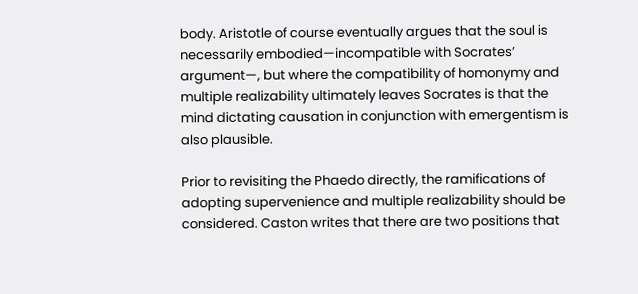body. Aristotle of course eventually argues that the soul is necessarily embodied—incompatible with Socrates’ argument—, but where the compatibility of homonymy and multiple realizability ultimately leaves Socrates is that the mind dictating causation in conjunction with emergentism is also plausible.

Prior to revisiting the Phaedo directly, the ramifications of adopting supervenience and multiple realizability should be considered. Caston writes that there are two positions that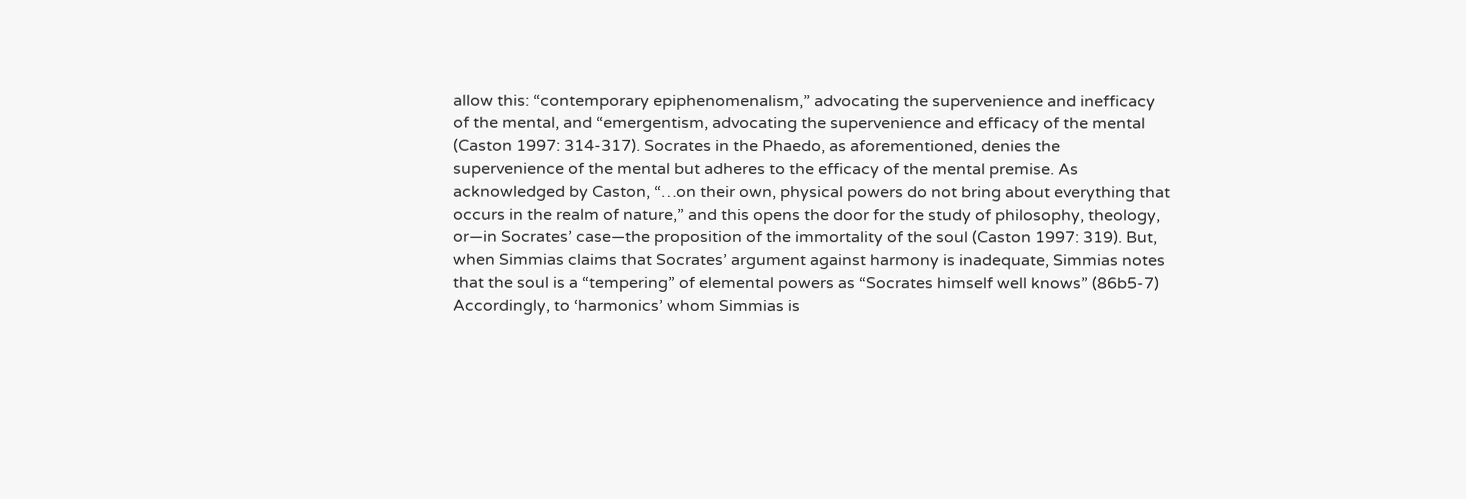allow this: “contemporary epiphenomenalism,” advocating the supervenience and inefficacy of the mental, and “emergentism, advocating the supervenience and efficacy of the mental (Caston 1997: 314-317). Socrates in the Phaedo, as aforementioned, denies the supervenience of the mental but adheres to the efficacy of the mental premise. As acknowledged by Caston, “…on their own, physical powers do not bring about everything that occurs in the realm of nature,” and this opens the door for the study of philosophy, theology, or—in Socrates’ case—the proposition of the immortality of the soul (Caston 1997: 319). But, when Simmias claims that Socrates’ argument against harmony is inadequate, Simmias notes that the soul is a “tempering” of elemental powers as “Socrates himself well knows” (86b5-7) Accordingly, to ‘harmonics’ whom Simmias is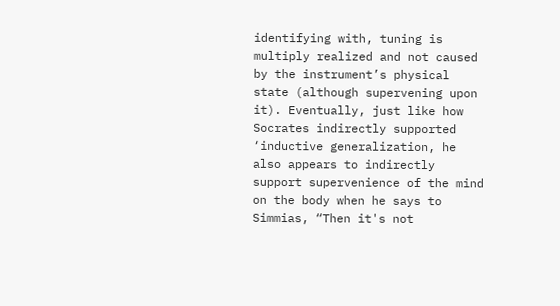identifying with, tuning is multiply realized and not caused by the instrument’s physical state (although supervening upon it). Eventually, just like how Socrates indirectly supported ‘inductive generalization, he also appears to indirectly support supervenience of the mind on the body when he says to Simmias, “Then it's not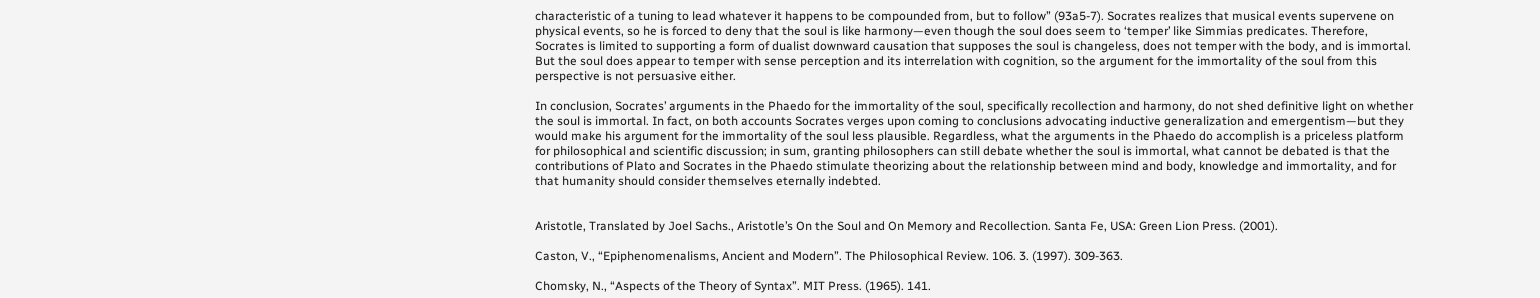characteristic of a tuning to lead whatever it happens to be compounded from, but to follow” (93a5-7). Socrates realizes that musical events supervene on physical events, so he is forced to deny that the soul is like harmony—even though the soul does seem to ‘temper’ like Simmias predicates. Therefore, Socrates is limited to supporting a form of dualist downward causation that supposes the soul is changeless, does not temper with the body, and is immortal. But the soul does appear to temper with sense perception and its interrelation with cognition, so the argument for the immortality of the soul from this perspective is not persuasive either.

In conclusion, Socrates’ arguments in the Phaedo for the immortality of the soul, specifically recollection and harmony, do not shed definitive light on whether the soul is immortal. In fact, on both accounts Socrates verges upon coming to conclusions advocating inductive generalization and emergentism—but they would make his argument for the immortality of the soul less plausible. Regardless, what the arguments in the Phaedo do accomplish is a priceless platform for philosophical and scientific discussion; in sum, granting philosophers can still debate whether the soul is immortal, what cannot be debated is that the contributions of Plato and Socrates in the Phaedo stimulate theorizing about the relationship between mind and body, knowledge and immortality, and for that humanity should consider themselves eternally indebted.


Aristotle, Translated by Joel Sachs., Aristotle’s On the Soul and On Memory and Recollection. Santa Fe, USA: Green Lion Press. (2001).

Caston, V., “Epiphenomenalisms, Ancient and Modern”. The Philosophical Review. 106. 3. (1997). 309-363.

Chomsky, N., “Aspects of the Theory of Syntax”. MIT Press. (1965). 141.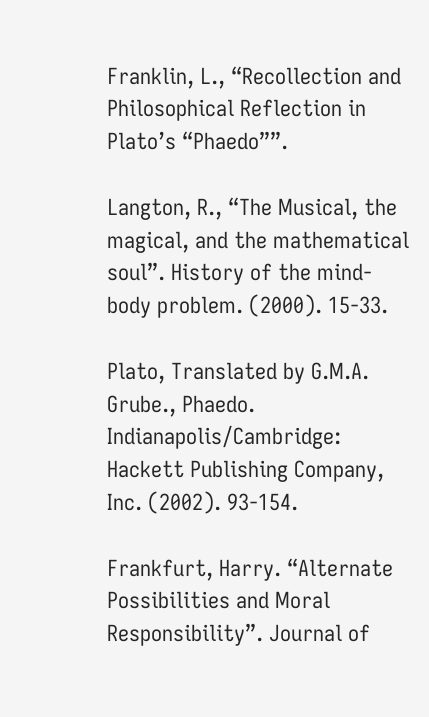Franklin, L., “Recollection and Philosophical Reflection in Plato’s “Phaedo””.

Langton, R., “The Musical, the magical, and the mathematical soul”. History of the mind-body problem. (2000). 15-33.

Plato, Translated by G.M.A. Grube., Phaedo. Indianapolis/Cambridge: Hackett Publishing Company, Inc. (2002). 93-154.

Frankfurt, Harry. “Alternate Possibilities and Moral Responsibility”. Journal of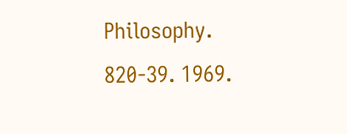Philosophy. 820-39. 1969.